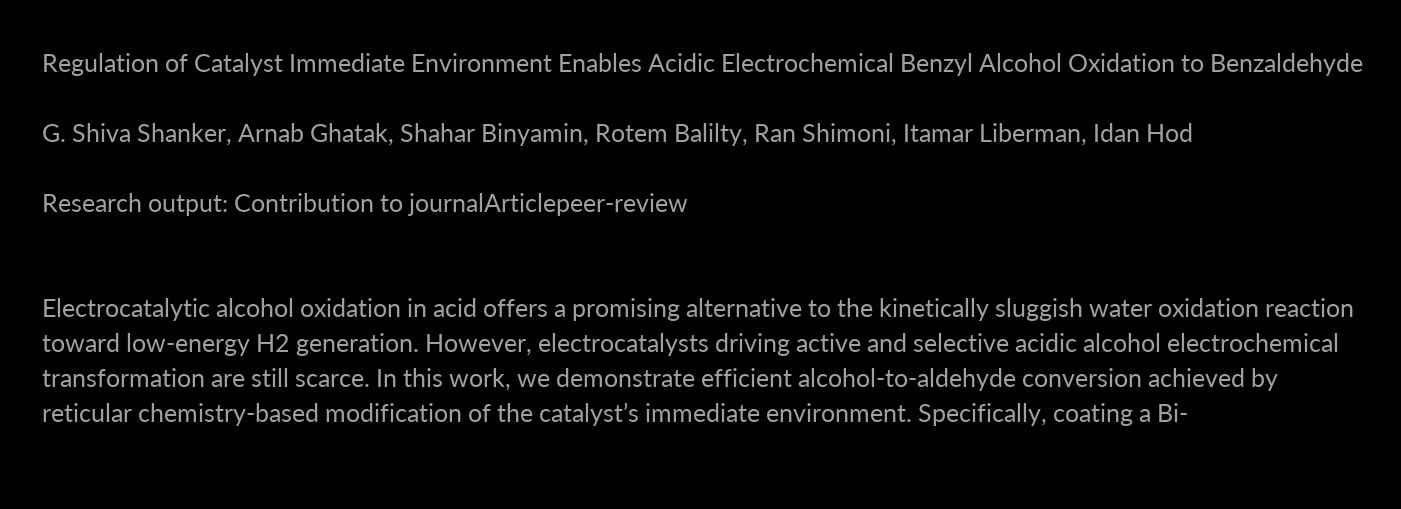Regulation of Catalyst Immediate Environment Enables Acidic Electrochemical Benzyl Alcohol Oxidation to Benzaldehyde

G. Shiva Shanker, Arnab Ghatak, Shahar Binyamin, Rotem Balilty, Ran Shimoni, Itamar Liberman, Idan Hod

Research output: Contribution to journalArticlepeer-review


Electrocatalytic alcohol oxidation in acid offers a promising alternative to the kinetically sluggish water oxidation reaction toward low-energy H2 generation. However, electrocatalysts driving active and selective acidic alcohol electrochemical transformation are still scarce. In this work, we demonstrate efficient alcohol-to-aldehyde conversion achieved by reticular chemistry-based modification of the catalyst’s immediate environment. Specifically, coating a Bi-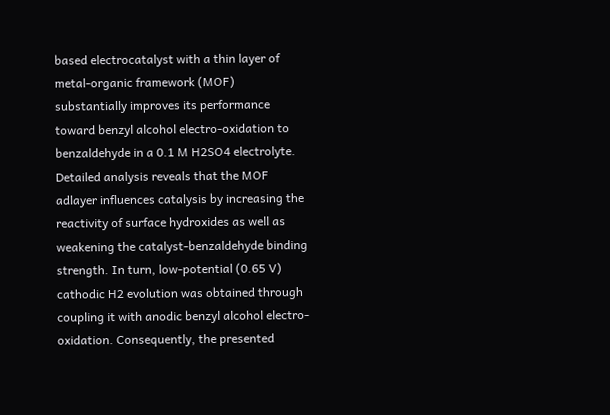based electrocatalyst with a thin layer of metal-organic framework (MOF) substantially improves its performance toward benzyl alcohol electro-oxidation to benzaldehyde in a 0.1 M H2SO4 electrolyte. Detailed analysis reveals that the MOF adlayer influences catalysis by increasing the reactivity of surface hydroxides as well as weakening the catalyst-benzaldehyde binding strength. In turn, low-potential (0.65 V) cathodic H2 evolution was obtained through coupling it with anodic benzyl alcohol electro-oxidation. Consequently, the presented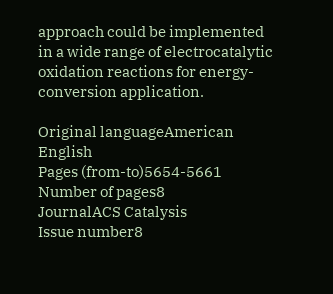approach could be implemented in a wide range of electrocatalytic oxidation reactions for energy-conversion application.

Original languageAmerican English
Pages (from-to)5654-5661
Number of pages8
JournalACS Catalysis
Issue number8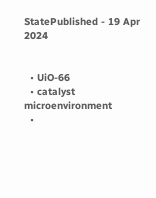StatePublished - 19 Apr 2024


  • UiO-66
  • catalyst microenvironment
  •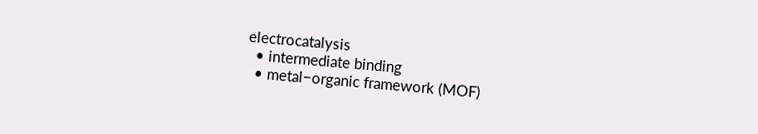electrocatalysis
  • intermediate binding
  • metal−organic framework (MOF)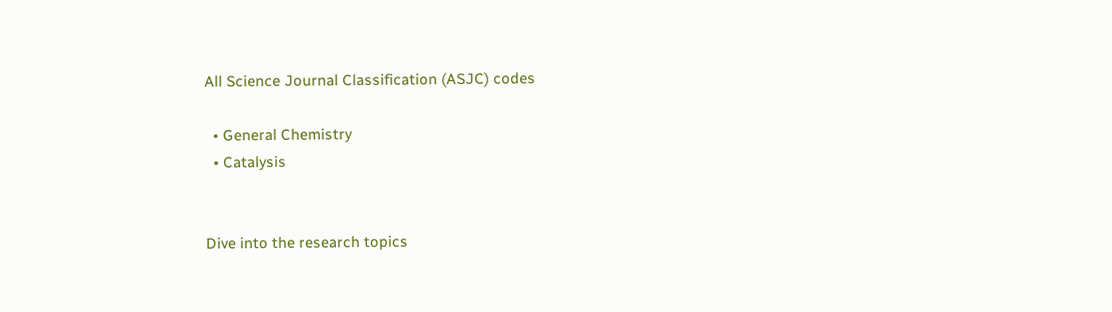All Science Journal Classification (ASJC) codes

  • General Chemistry
  • Catalysis


Dive into the research topics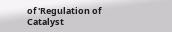of 'Regulation of Catalyst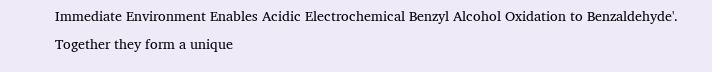Immediate Environment Enables Acidic Electrochemical Benzyl Alcohol Oxidation to Benzaldehyde'. Together they form a unique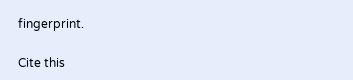fingerprint.

Cite this